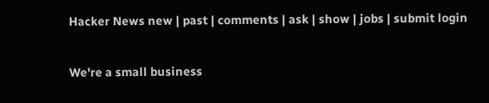Hacker News new | past | comments | ask | show | jobs | submit login

We're a small business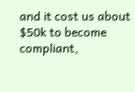and it cost us about $50k to become compliant,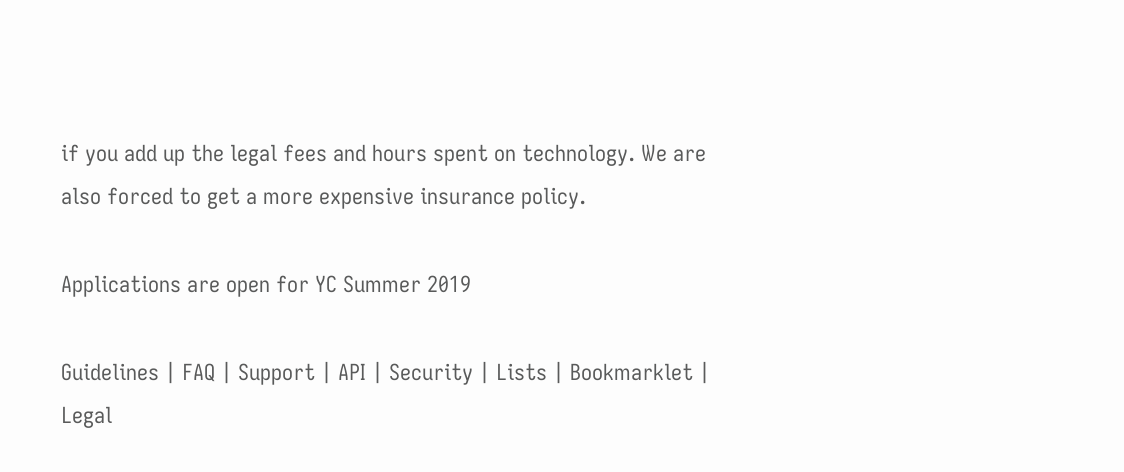if you add up the legal fees and hours spent on technology. We are also forced to get a more expensive insurance policy.

Applications are open for YC Summer 2019

Guidelines | FAQ | Support | API | Security | Lists | Bookmarklet | Legal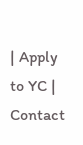| Apply to YC | Contact